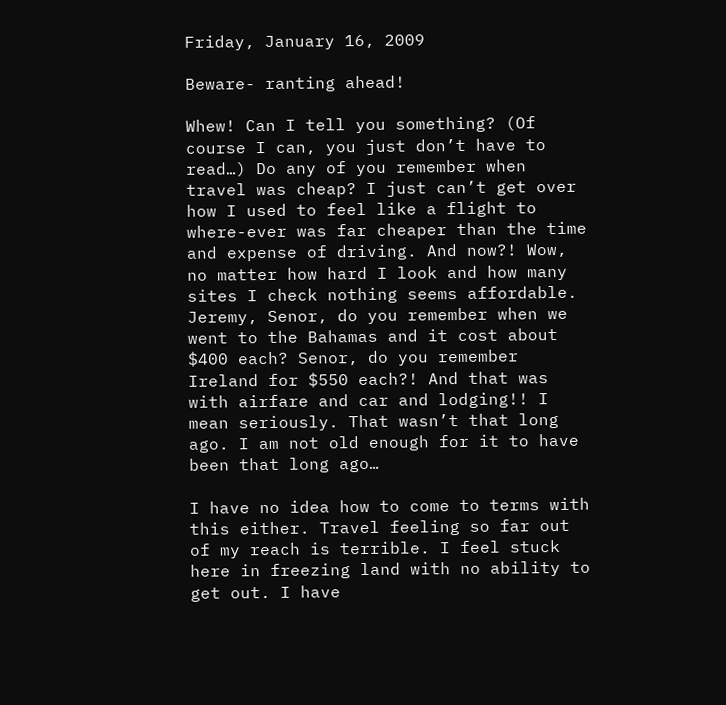Friday, January 16, 2009

Beware- ranting ahead!

Whew! Can I tell you something? (Of course I can, you just don’t have to read…) Do any of you remember when travel was cheap? I just can’t get over how I used to feel like a flight to where-ever was far cheaper than the time and expense of driving. And now?! Wow, no matter how hard I look and how many sites I check nothing seems affordable. Jeremy, Senor, do you remember when we went to the Bahamas and it cost about $400 each? Senor, do you remember Ireland for $550 each?! And that was with airfare and car and lodging!! I mean seriously. That wasn’t that long ago. I am not old enough for it to have been that long ago…

I have no idea how to come to terms with this either. Travel feeling so far out of my reach is terrible. I feel stuck here in freezing land with no ability to get out. I have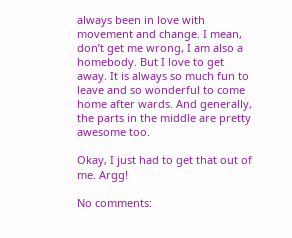always been in love with movement and change. I mean, don’t get me wrong, I am also a homebody. But I love to get away. It is always so much fun to leave and so wonderful to come home after wards. And generally, the parts in the middle are pretty awesome too.

Okay, I just had to get that out of me. Argg!

No comments: